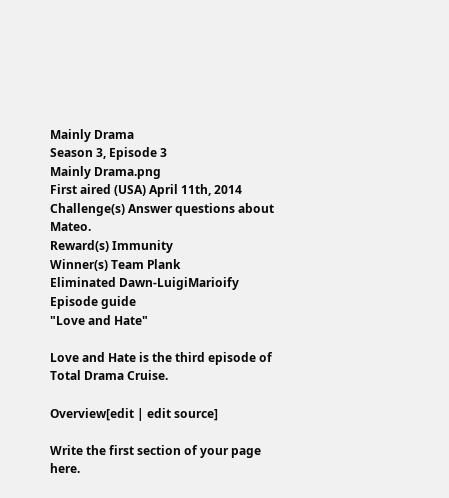Mainly Drama
Season 3, Episode 3
Mainly Drama.png
First aired (USA) April 11th, 2014
Challenge(s) Answer questions about Mateo.
Reward(s) Immunity
Winner(s) Team Plank
Eliminated Dawn-LuigiMarioify
Episode guide
"Love and Hate"

Love and Hate is the third episode of Total Drama Cruise.

Overview[edit | edit source]

Write the first section of your page here.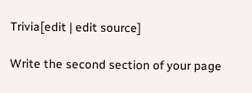Trivia[edit | edit source]

Write the second section of your page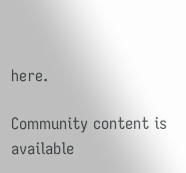here.

Community content is available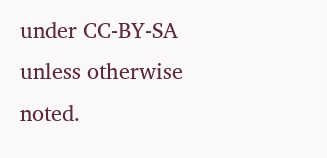under CC-BY-SA unless otherwise noted.